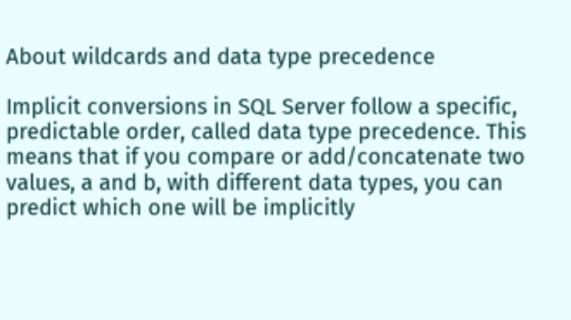About wildcards and data type precedence

Implicit conversions in SQL Server follow a specific, predictable order, called data type precedence. This means that if you compare or add/concatenate two values, a and b, with different data types, you can predict which one will be implicitly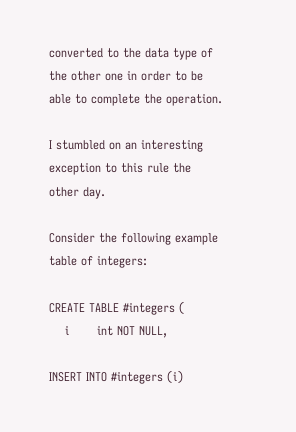converted to the data type of the other one in order to be able to complete the operation.

I stumbled on an interesting exception to this rule the other day.

Consider the following example table of integers:

CREATE TABLE #integers (
    i       int NOT NULL,

INSERT INTO #integers (i)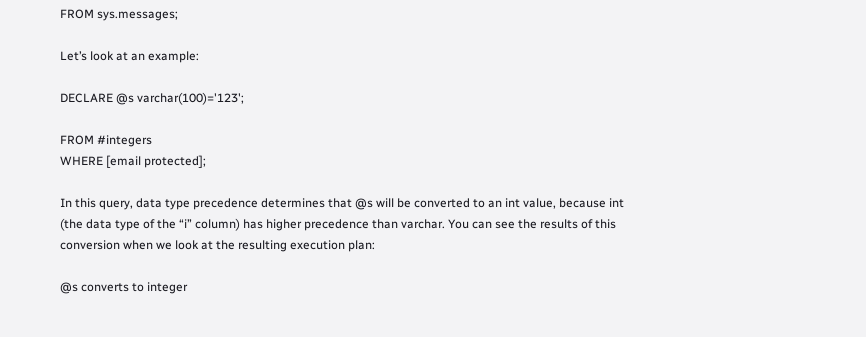FROM sys.messages;

Let’s look at an example:

DECLARE @s varchar(100)='123';

FROM #integers
WHERE [email protected];

In this query, data type precedence determines that @s will be converted to an int value, because int (the data type of the “i” column) has higher precedence than varchar. You can see the results of this conversion when we look at the resulting execution plan:

@s converts to integer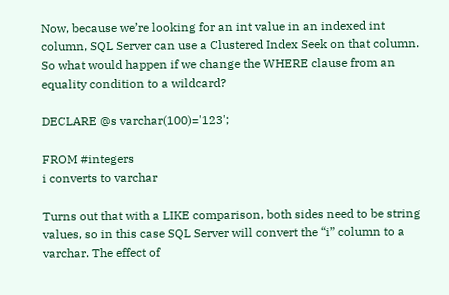Now, because we’re looking for an int value in an indexed int column, SQL Server can use a Clustered Index Seek on that column. So what would happen if we change the WHERE clause from an equality condition to a wildcard?

DECLARE @s varchar(100)='123';

FROM #integers
i converts to varchar

Turns out that with a LIKE comparison, both sides need to be string values, so in this case SQL Server will convert the “i” column to a varchar. The effect of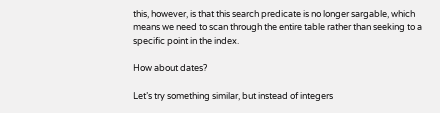this, however, is that this search predicate is no longer sargable, which means we need to scan through the entire table rather than seeking to a specific point in the index.

How about dates?

Let’s try something similar, but instead of integers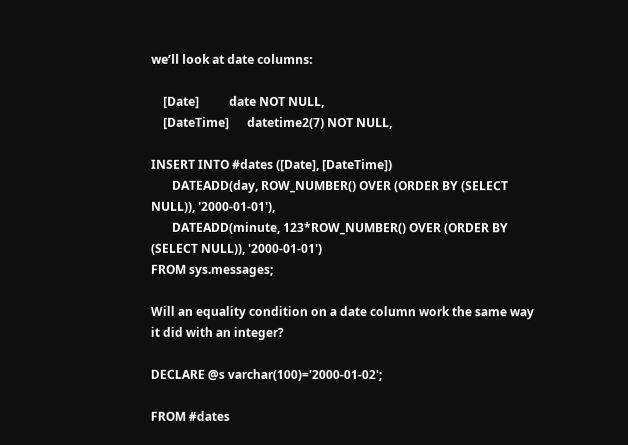we’ll look at date columns:

    [Date]          date NOT NULL,
    [DateTime]      datetime2(7) NOT NULL,

INSERT INTO #dates ([Date], [DateTime])
       DATEADD(day, ROW_NUMBER() OVER (ORDER BY (SELECT NULL)), '2000-01-01'),
       DATEADD(minute, 123*ROW_NUMBER() OVER (ORDER BY (SELECT NULL)), '2000-01-01')
FROM sys.messages;

Will an equality condition on a date column work the same way it did with an integer?

DECLARE @s varchar(100)='2000-01-02';

FROM #dates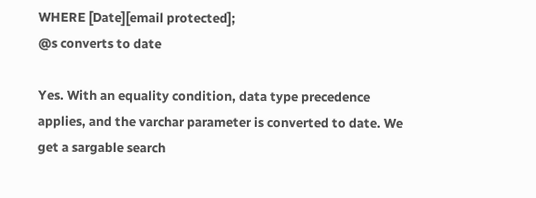WHERE [Date][email protected];
@s converts to date

Yes. With an equality condition, data type precedence applies, and the varchar parameter is converted to date. We get a sargable search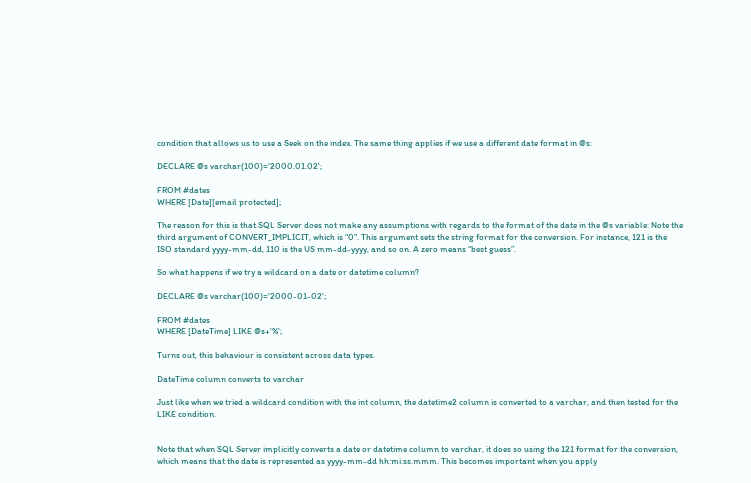condition that allows us to use a Seek on the index. The same thing applies if we use a different date format in @s:

DECLARE @s varchar(100)='2000.01.02';

FROM #dates
WHERE [Date][email protected];

The reason for this is that SQL Server does not make any assumptions with regards to the format of the date in the @s variable: Note the third argument of CONVERT_IMPLICIT, which is “0”. This argument sets the string format for the conversion. For instance, 121 is the ISO standard yyyy-mm-dd, 110 is the US mm-dd-yyyy, and so on. A zero means “best guess”.

So what happens if we try a wildcard on a date or datetime column?

DECLARE @s varchar(100)='2000-01-02';

FROM #dates
WHERE [DateTime] LIKE @s+'%';

Turns out, this behaviour is consistent across data types.

DateTime column converts to varchar

Just like when we tried a wildcard condition with the int column, the datetime2 column is converted to a varchar, and then tested for the LIKE condition.


Note that when SQL Server implicitly converts a date or datetime column to varchar, it does so using the 121 format for the conversion, which means that the date is represented as yyyy-mm-dd hh:mi:ss.mmm. This becomes important when you apply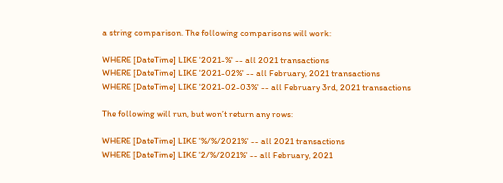a string comparison. The following comparisons will work:

WHERE [DateTime] LIKE '2021-%' -- all 2021 transactions
WHERE [DateTime] LIKE '2021-02%' -- all February, 2021 transactions
WHERE [DateTime] LIKE '2021-02-03%' -- all February 3rd, 2021 transactions

The following will run, but won’t return any rows:

WHERE [DateTime] LIKE '%/%/2021%' -- all 2021 transactions
WHERE [DateTime] LIKE '2/%/2021%' -- all February, 2021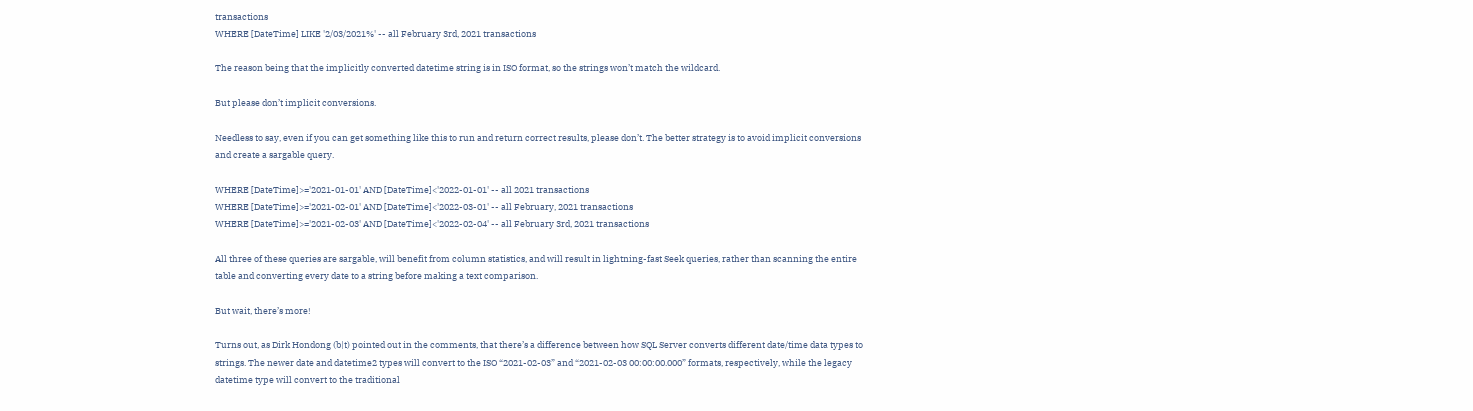transactions
WHERE [DateTime] LIKE '2/03/2021%' -- all February 3rd, 2021 transactions

The reason being that the implicitly converted datetime string is in ISO format, so the strings won’t match the wildcard.

But please don’t implicit conversions.

Needless to say, even if you can get something like this to run and return correct results, please don’t. The better strategy is to avoid implicit conversions and create a sargable query.

WHERE [DateTime]>='2021-01-01' AND [DateTime]<'2022-01-01' -- all 2021 transactions
WHERE [DateTime]>='2021-02-01' AND [DateTime]<'2022-03-01' -- all February, 2021 transactions
WHERE [DateTime]>='2021-02-03' AND [DateTime]<'2022-02-04' -- all February 3rd, 2021 transactions

All three of these queries are sargable, will benefit from column statistics, and will result in lightning-fast Seek queries, rather than scanning the entire table and converting every date to a string before making a text comparison.

But wait, there’s more!

Turns out, as Dirk Hondong (b|t) pointed out in the comments, that there’s a difference between how SQL Server converts different date/time data types to strings. The newer date and datetime2 types will convert to the ISO “2021-02-03” and “2021-02-03 00:00:00.000” formats, respectively, while the legacy datetime type will convert to the traditional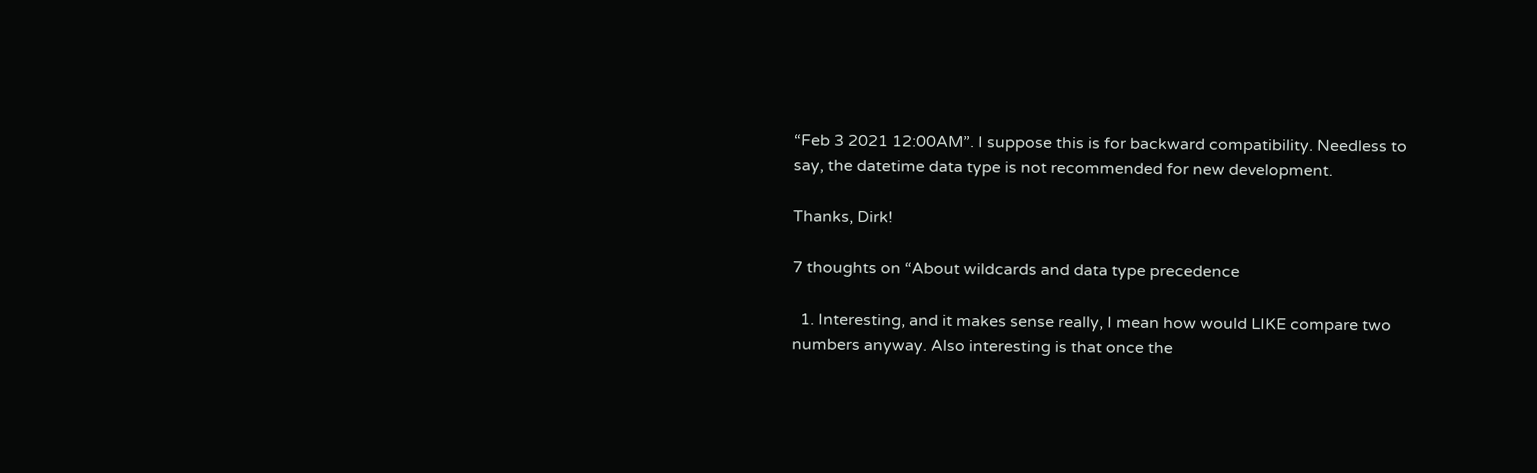“Feb 3 2021 12:00AM”. I suppose this is for backward compatibility. Needless to say, the datetime data type is not recommended for new development.

Thanks, Dirk!

7 thoughts on “About wildcards and data type precedence

  1. Interesting, and it makes sense really, I mean how would LIKE compare two numbers anyway. Also interesting is that once the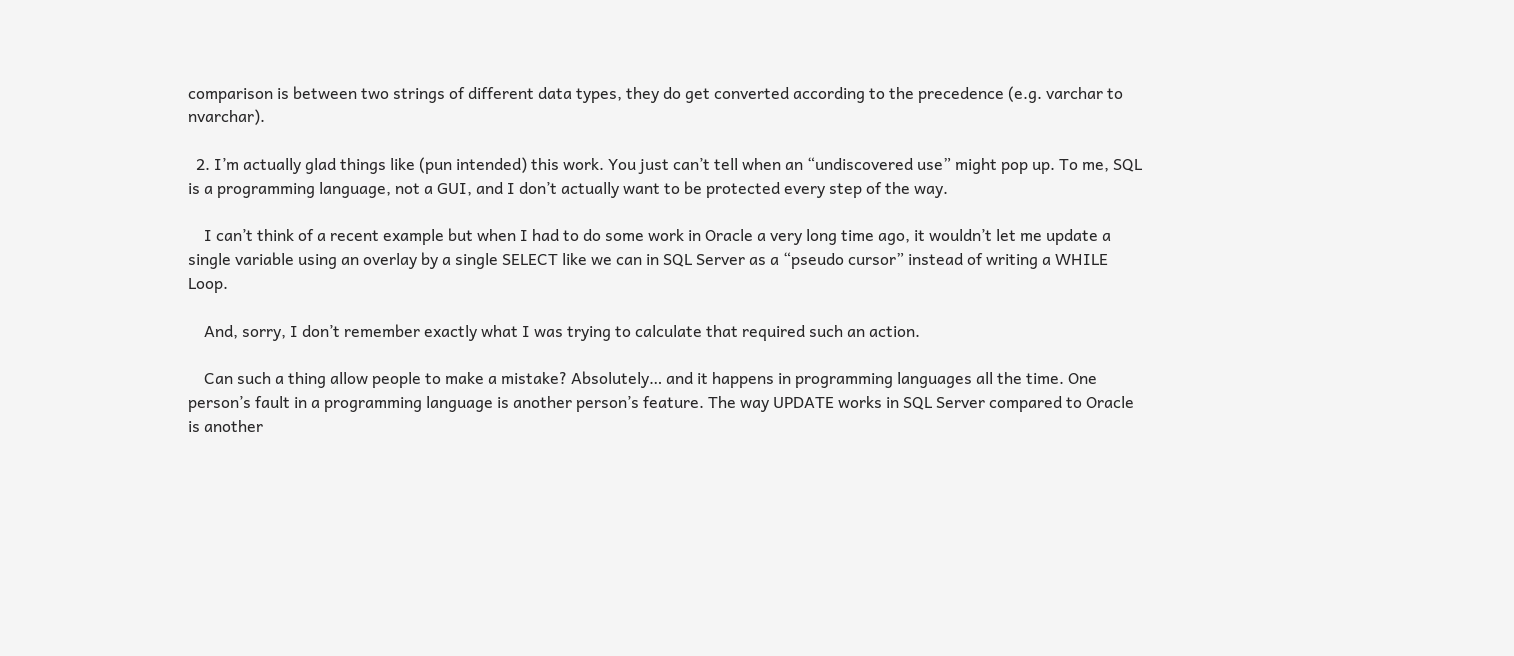comparison is between two strings of different data types, they do get converted according to the precedence (e.g. varchar to nvarchar).

  2. I’m actually glad things like (pun intended) this work. You just can’t tell when an “undiscovered use” might pop up. To me, SQL is a programming language, not a GUI, and I don’t actually want to be protected every step of the way.

    I can’t think of a recent example but when I had to do some work in Oracle a very long time ago, it wouldn’t let me update a single variable using an overlay by a single SELECT like we can in SQL Server as a “pseudo cursor” instead of writing a WHILE Loop.

    And, sorry, I don’t remember exactly what I was trying to calculate that required such an action.

    Can such a thing allow people to make a mistake? Absolutely… and it happens in programming languages all the time. One person’s fault in a programming language is another person’s feature. The way UPDATE works in SQL Server compared to Oracle is another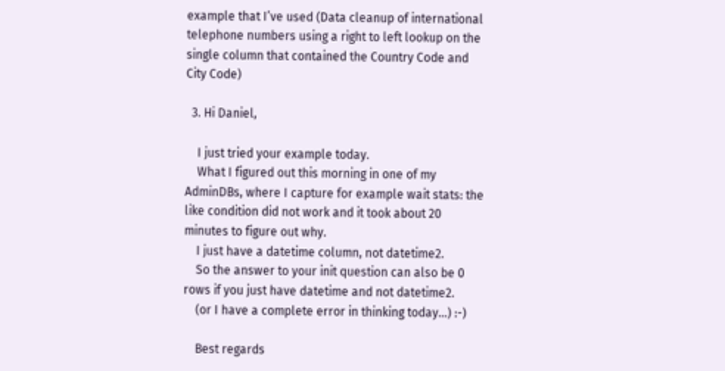example that I’ve used (Data cleanup of international telephone numbers using a right to left lookup on the single column that contained the Country Code and City Code)

  3. Hi Daniel,

    I just tried your example today.
    What I figured out this morning in one of my AdminDBs, where I capture for example wait stats: the like condition did not work and it took about 20 minutes to figure out why.
    I just have a datetime column, not datetime2.
    So the answer to your init question can also be 0 rows if you just have datetime and not datetime2.
    (or I have a complete error in thinking today…) :-)

    Best regards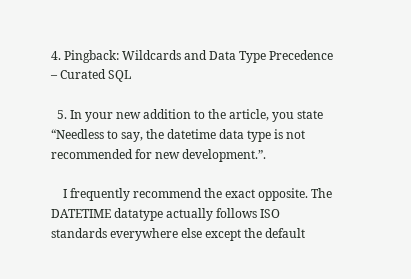4. Pingback: Wildcards and Data Type Precedence – Curated SQL

  5. In your new addition to the article, you state “Needless to say, the datetime data type is not recommended for new development.”.

    I frequently recommend the exact opposite. The DATETIME datatype actually follows ISO standards everywhere else except the default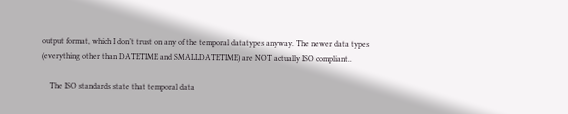output format, which I don’t trust on any of the temporal datatypes anyway. The newer data types (everything other than DATETIME and SMALLDATETIME) are NOT actually ISO compliant..

    The ISO standards state that temporal data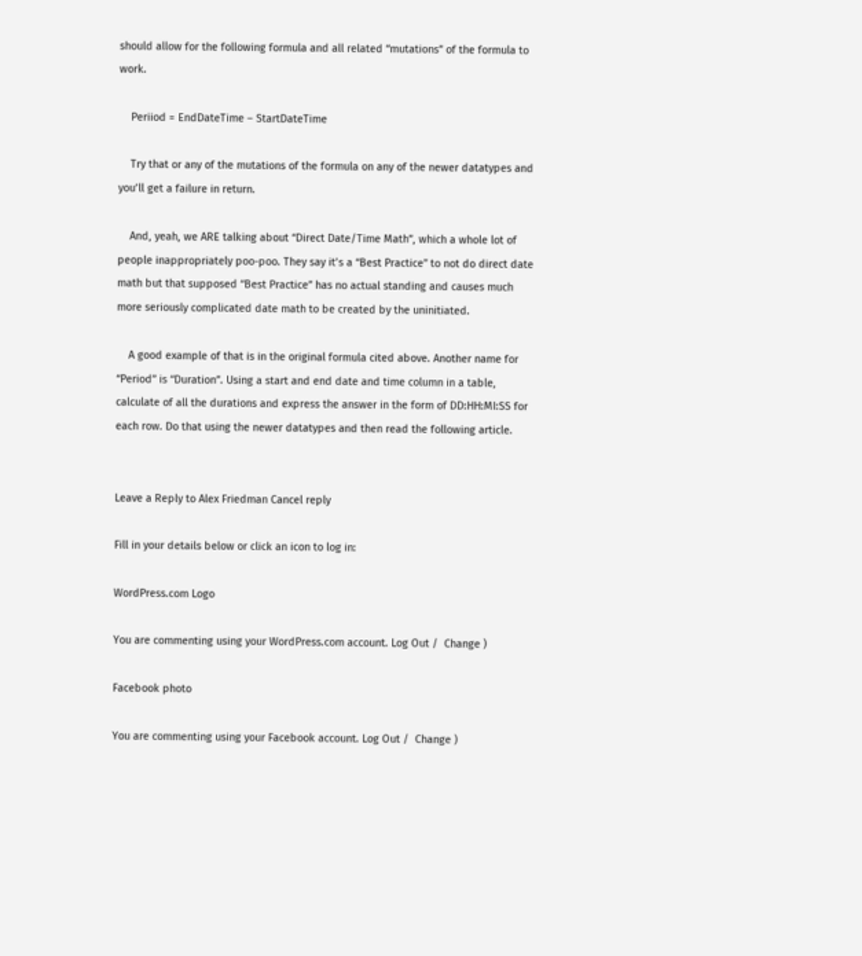should allow for the following formula and all related “mutations” of the formula to work.

    Periiod = EndDateTime – StartDateTime

    Try that or any of the mutations of the formula on any of the newer datatypes and you’ll get a failure in return.

    And, yeah, we ARE talking about “Direct Date/Time Math”, which a whole lot of people inappropriately poo-poo. They say it’s a “Best Practice” to not do direct date math but that supposed “Best Practice” has no actual standing and causes much more seriously complicated date math to be created by the uninitiated.

    A good example of that is in the original formula cited above. Another name for “Period” is “Duration”. Using a start and end date and time column in a table, calculate of all the durations and express the answer in the form of DD:HH:MI:SS for each row. Do that using the newer datatypes and then read the following article.


Leave a Reply to Alex Friedman Cancel reply

Fill in your details below or click an icon to log in:

WordPress.com Logo

You are commenting using your WordPress.com account. Log Out /  Change )

Facebook photo

You are commenting using your Facebook account. Log Out /  Change )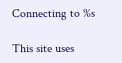Connecting to %s

This site uses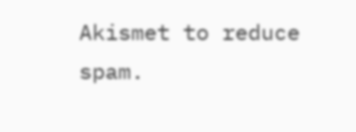Akismet to reduce spam.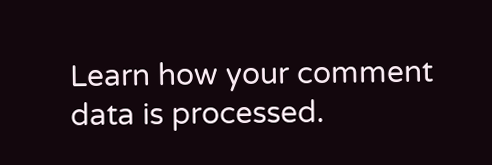Learn how your comment data is processed.